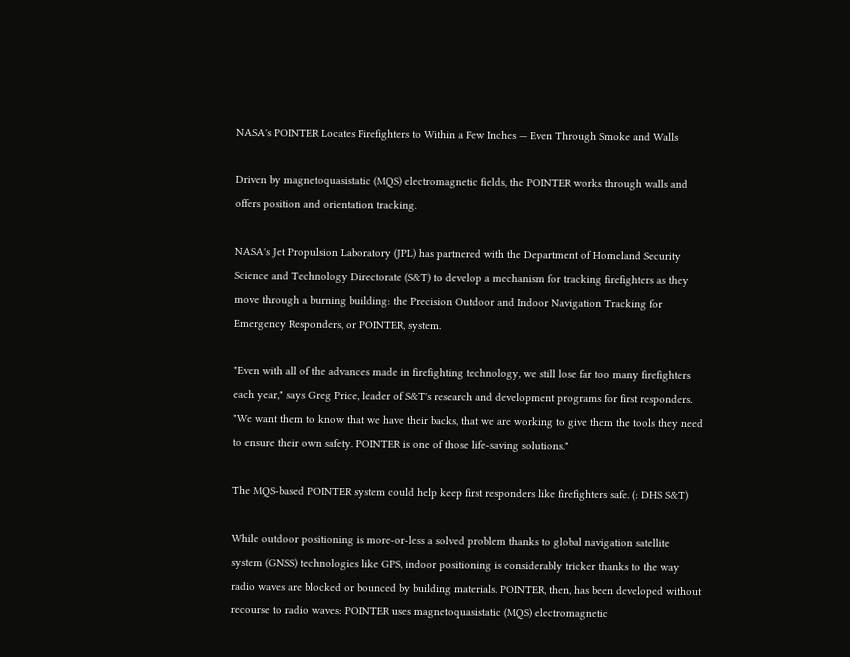NASA's POINTER Locates Firefighters to Within a Few Inches — Even Through Smoke and Walls

Driven by magnetoquasistatic (MQS) electromagnetic fields, the POINTER works through walls and offers position and orientation tracking.

NASA's Jet Propulsion Laboratory (JPL) has partnered with the Department of Homeland Security Science and Technology Directorate (S&T) to develop a mechanism for tracking firefighters as they move through a burning building: the Precision Outdoor and Indoor Navigation Tracking for Emergency Responders, or POINTER, system.

"Even with all of the advances made in firefighting technology, we still lose far too many firefighters each year," says Greg Price, leader of S&T's research and development programs for first responders. "We want them to know that we have their backs, that we are working to give them the tools they need to ensure their own safety. POINTER is one of those life-saving solutions."

The MQS-based POINTER system could help keep first responders like firefighters safe. (: DHS S&T)

While outdoor positioning is more-or-less a solved problem thanks to global navigation satellite system (GNSS) technologies like GPS, indoor positioning is considerably tricker thanks to the way radio waves are blocked or bounced by building materials. POINTER, then, has been developed without recourse to radio waves: POINTER uses magnetoquasistatic (MQS) electromagnetic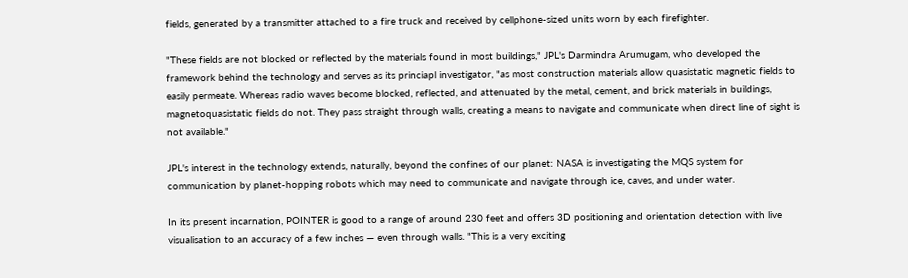fields, generated by a transmitter attached to a fire truck and received by cellphone-sized units worn by each firefighter.

"These fields are not blocked or reflected by the materials found in most buildings," JPL's Darmindra Arumugam, who developed the framework behind the technology and serves as its princiapl investigator, "as most construction materials allow quasistatic magnetic fields to easily permeate. Whereas radio waves become blocked, reflected, and attenuated by the metal, cement, and brick materials in buildings, magnetoquasistatic fields do not. They pass straight through walls, creating a means to navigate and communicate when direct line of sight is not available."

JPL's interest in the technology extends, naturally, beyond the confines of our planet: NASA is investigating the MQS system for communication by planet-hopping robots which may need to communicate and navigate through ice, caves, and under water.

In its present incarnation, POINTER is good to a range of around 230 feet and offers 3D positioning and orientation detection with live visualisation to an accuracy of a few inches — even through walls. "This is a very exciting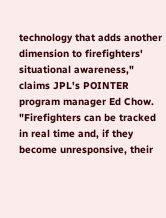technology that adds another dimension to firefighters' situational awareness," claims JPL's POINTER program manager Ed Chow. "Firefighters can be tracked in real time and, if they become unresponsive, their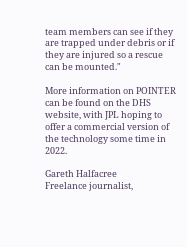team members can see if they are trapped under debris or if they are injured so a rescue can be mounted."

More information on POINTER can be found on the DHS website, with JPL hoping to offer a commercial version of the technology some time in 2022.

Gareth Halfacree
Freelance journalist,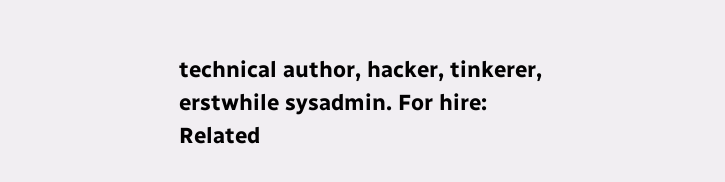technical author, hacker, tinkerer, erstwhile sysadmin. For hire:
Related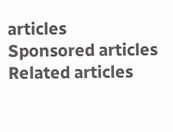articles
Sponsored articles
Related articles